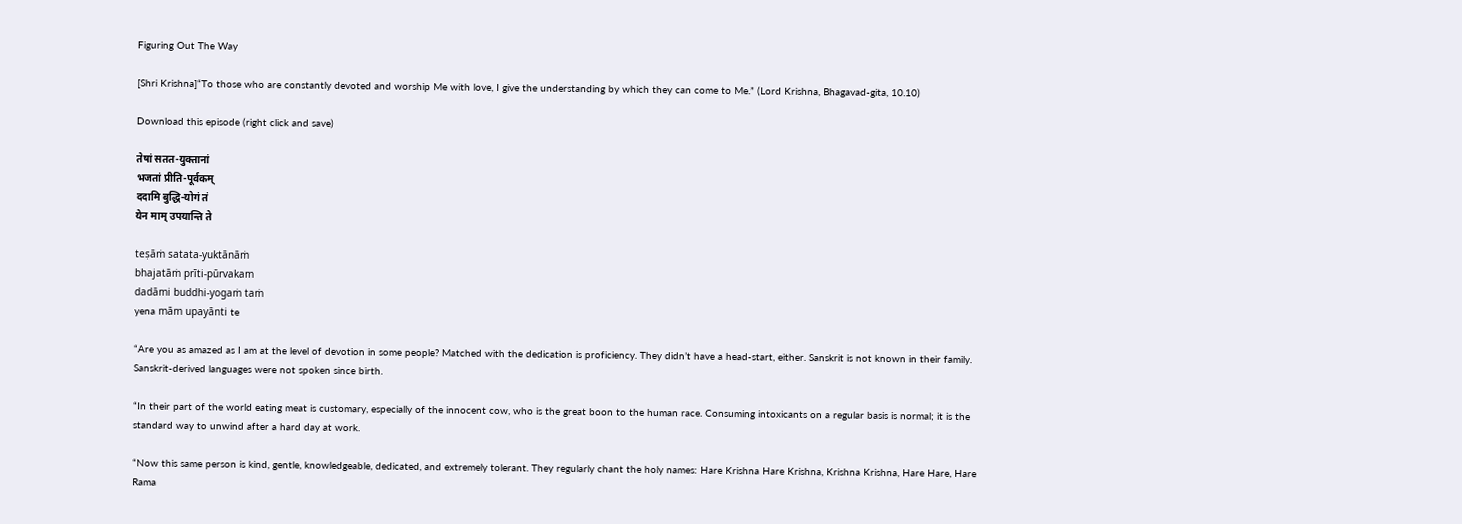Figuring Out The Way

[Shri Krishna]“To those who are constantly devoted and worship Me with love, I give the understanding by which they can come to Me.” (Lord Krishna, Bhagavad-gita, 10.10)

Download this episode (right click and save)

तेषां सतत-युक्तानां
भजतां प्रीति-पूर्वकम्
ददामि बुद्धि-योगं तं
येन माम् उपयान्ति ते

teṣāṁ satata-yuktānāṁ
bhajatāṁ prīti-pūrvakam
dadāmi buddhi-yogaṁ taṁ
yena mām upayānti te

“Are you as amazed as I am at the level of devotion in some people? Matched with the dedication is proficiency. They didn’t have a head-start, either. Sanskrit is not known in their family. Sanskrit-derived languages were not spoken since birth.

“In their part of the world eating meat is customary, especially of the innocent cow, who is the great boon to the human race. Consuming intoxicants on a regular basis is normal; it is the standard way to unwind after a hard day at work.

“Now this same person is kind, gentle, knowledgeable, dedicated, and extremely tolerant. They regularly chant the holy names: Hare Krishna Hare Krishna, Krishna Krishna, Hare Hare, Hare Rama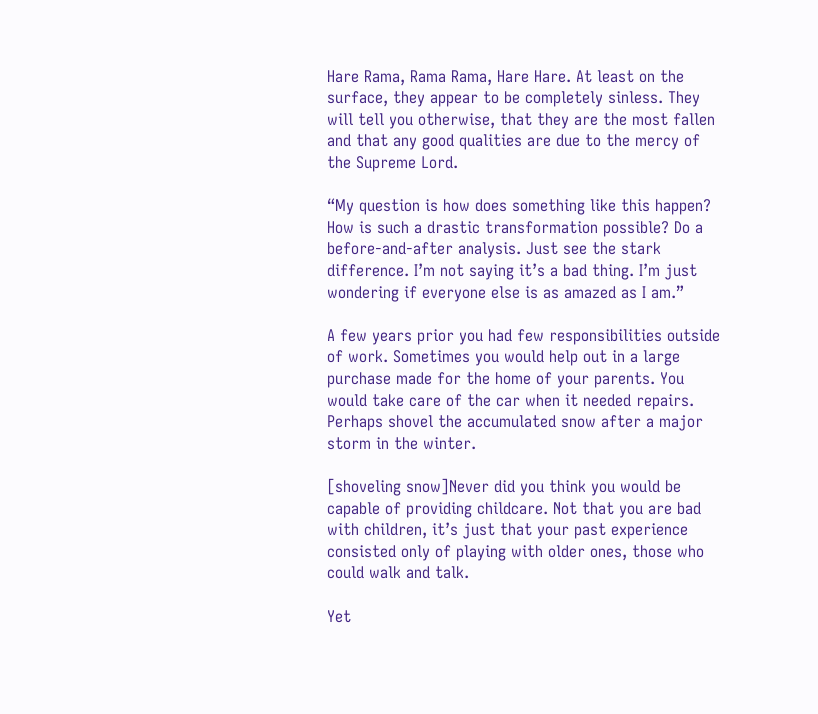Hare Rama, Rama Rama, Hare Hare. At least on the surface, they appear to be completely sinless. They will tell you otherwise, that they are the most fallen and that any good qualities are due to the mercy of the Supreme Lord.

“My question is how does something like this happen? How is such a drastic transformation possible? Do a before-and-after analysis. Just see the stark difference. I’m not saying it’s a bad thing. I’m just wondering if everyone else is as amazed as I am.”

A few years prior you had few responsibilities outside of work. Sometimes you would help out in a large purchase made for the home of your parents. You would take care of the car when it needed repairs. Perhaps shovel the accumulated snow after a major storm in the winter.

[shoveling snow]Never did you think you would be capable of providing childcare. Not that you are bad with children, it’s just that your past experience consisted only of playing with older ones, those who could walk and talk.

Yet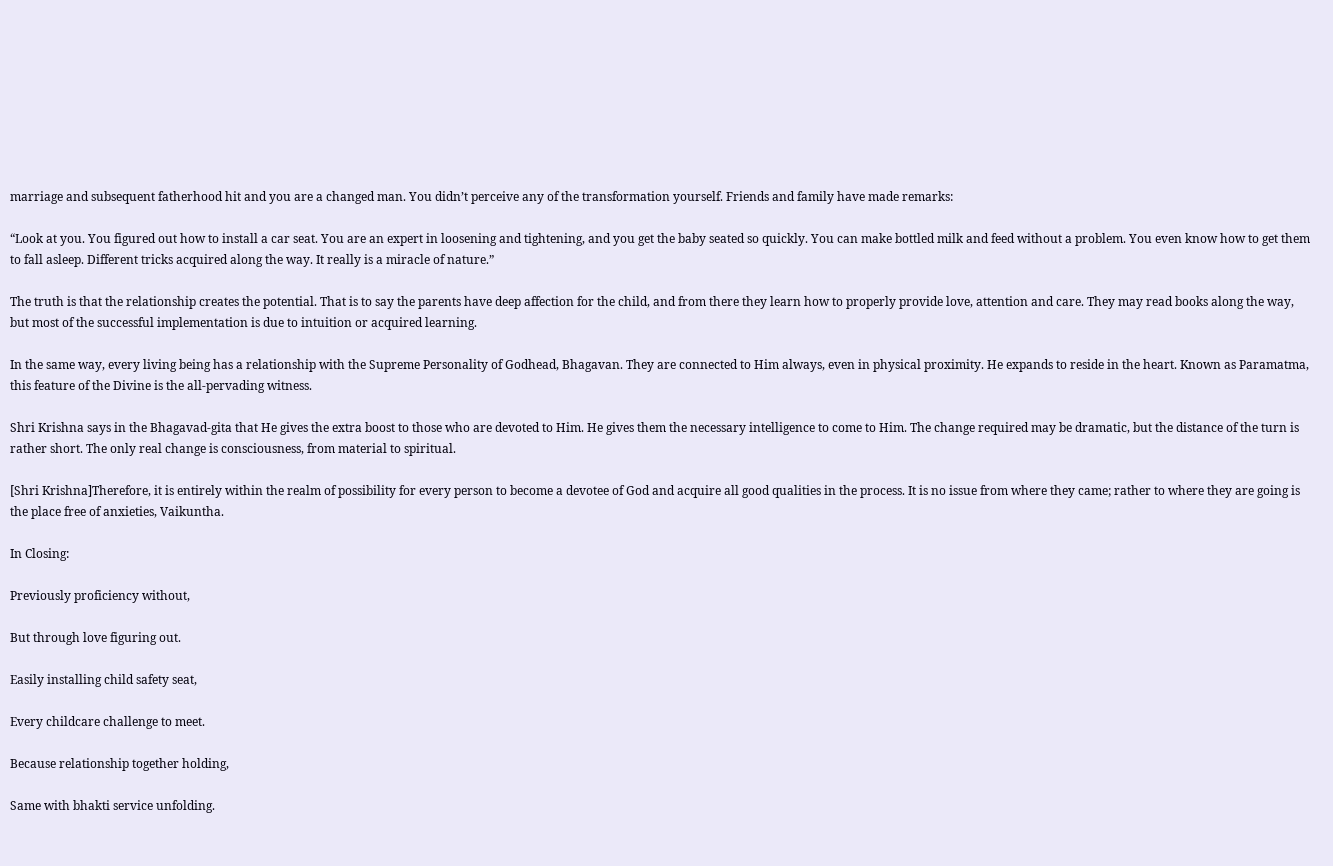marriage and subsequent fatherhood hit and you are a changed man. You didn’t perceive any of the transformation yourself. Friends and family have made remarks:

“Look at you. You figured out how to install a car seat. You are an expert in loosening and tightening, and you get the baby seated so quickly. You can make bottled milk and feed without a problem. You even know how to get them to fall asleep. Different tricks acquired along the way. It really is a miracle of nature.”

The truth is that the relationship creates the potential. That is to say the parents have deep affection for the child, and from there they learn how to properly provide love, attention and care. They may read books along the way, but most of the successful implementation is due to intuition or acquired learning.

In the same way, every living being has a relationship with the Supreme Personality of Godhead, Bhagavan. They are connected to Him always, even in physical proximity. He expands to reside in the heart. Known as Paramatma, this feature of the Divine is the all-pervading witness.

Shri Krishna says in the Bhagavad-gita that He gives the extra boost to those who are devoted to Him. He gives them the necessary intelligence to come to Him. The change required may be dramatic, but the distance of the turn is rather short. The only real change is consciousness, from material to spiritual.

[Shri Krishna]Therefore, it is entirely within the realm of possibility for every person to become a devotee of God and acquire all good qualities in the process. It is no issue from where they came; rather to where they are going is the place free of anxieties, Vaikuntha.

In Closing:

Previously proficiency without,

But through love figuring out.

Easily installing child safety seat,

Every childcare challenge to meet.

Because relationship together holding,

Same with bhakti service unfolding.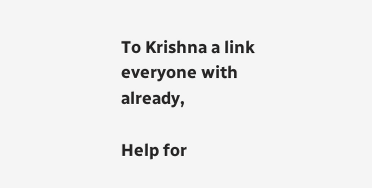To Krishna a link everyone with already,

Help for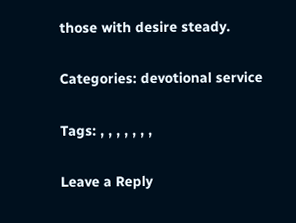those with desire steady.

Categories: devotional service

Tags: , , , , , , ,

Leave a Reply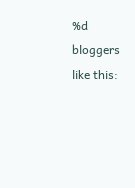%d bloggers like this: